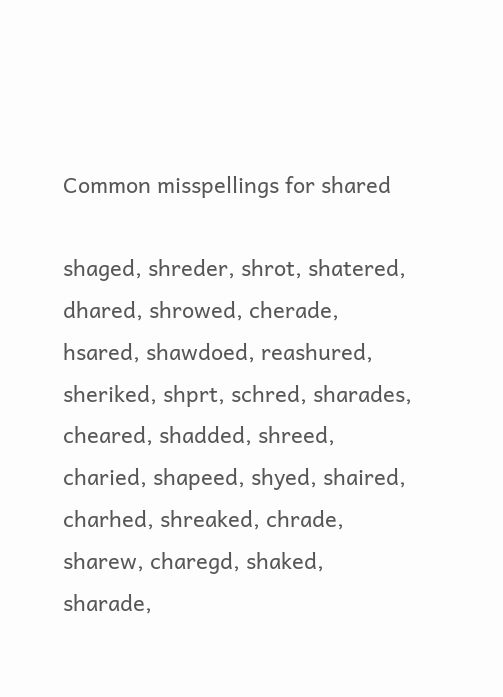Common misspellings for shared

shaged, shreder, shrot, shatered, dhared, shrowed, cherade, hsared, shawdoed, reashured, sheriked, shprt, schred, sharades, cheared, shadded, shreed, charied, shapeed, shyed, shaired, charhed, shreaked, chrade, sharew, charegd, shaked, sharade,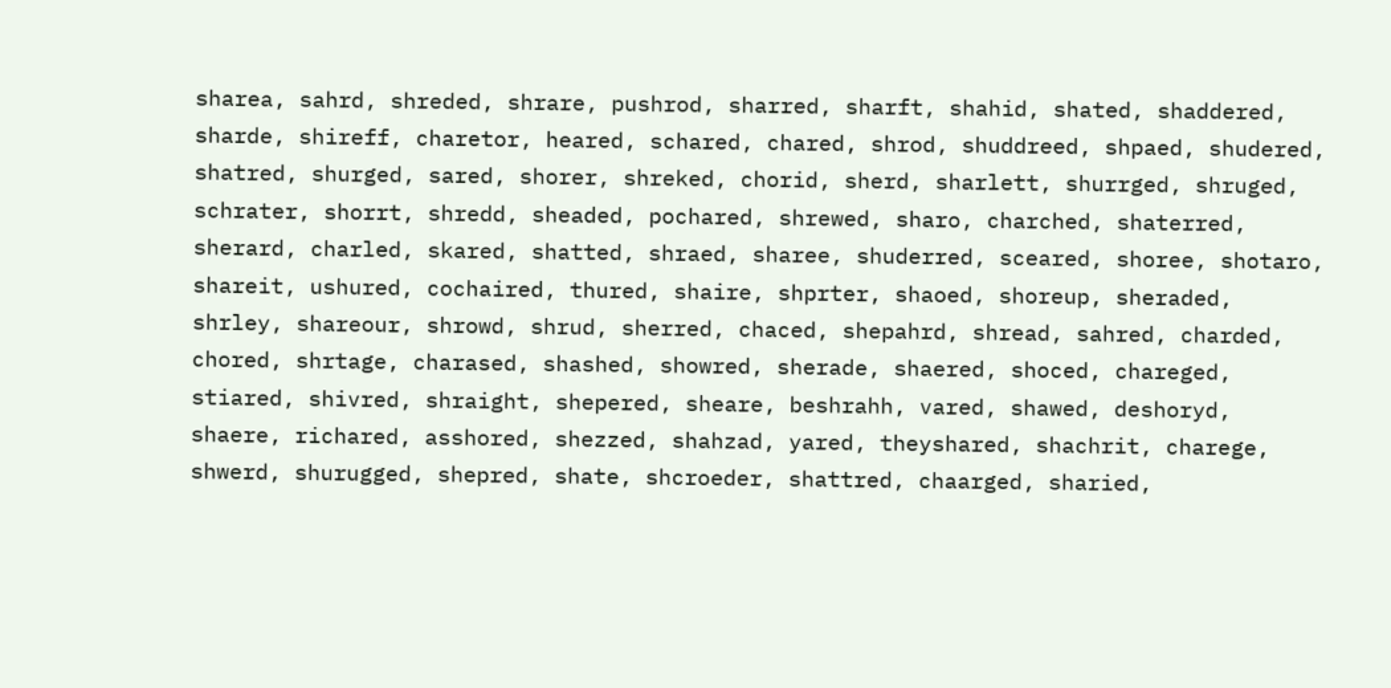sharea, sahrd, shreded, shrare, pushrod, sharred, sharft, shahid, shated, shaddered, sharde, shireff, charetor, heared, schared, chared, shrod, shuddreed, shpaed, shudered, shatred, shurged, sared, shorer, shreked, chorid, sherd, sharlett, shurrged, shruged, schrater, shorrt, shredd, sheaded, pochared, shrewed, sharo, charched, shaterred, sherard, charled, skared, shatted, shraed, sharee, shuderred, sceared, shoree, shotaro, shareit, ushured, cochaired, thured, shaire, shprter, shaoed, shoreup, sheraded, shrley, shareour, shrowd, shrud, sherred, chaced, shepahrd, shread, sahred, charded, chored, shrtage, charased, shashed, showred, sherade, shaered, shoced, chareged, stiared, shivred, shraight, shepered, sheare, beshrahh, vared, shawed, deshoryd, shaere, richared, asshored, shezzed, shahzad, yared, theyshared, shachrit, charege, shwerd, shurugged, shepred, shate, shcroeder, shattred, chaarged, sharied,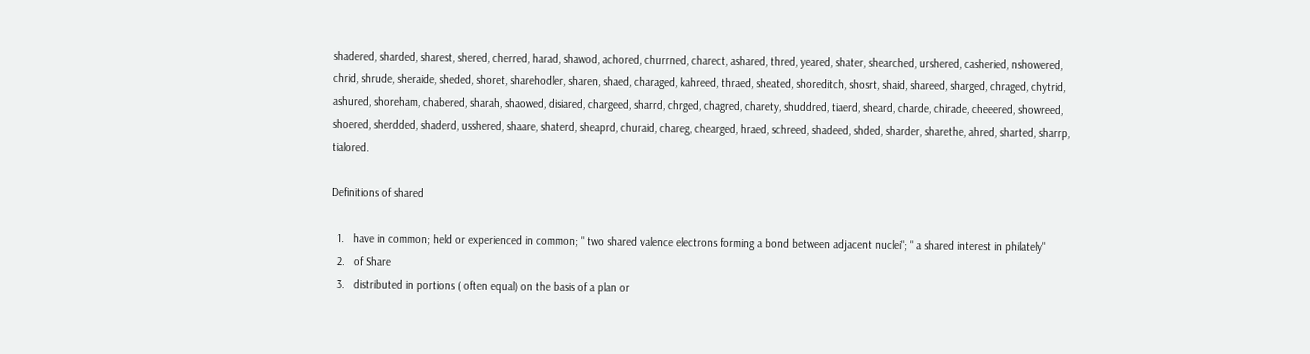shadered, sharded, sharest, shered, cherred, harad, shawod, achored, churrned, charect, ashared, thred, yeared, shater, shearched, urshered, casheried, nshowered, chrid, shrude, sheraide, sheded, shoret, sharehodler, sharen, shaed, charaged, kahreed, thraed, sheated, shoreditch, shosrt, shaid, shareed, sharged, chraged, chytrid, ashured, shoreham, chabered, sharah, shaowed, disiared, chargeed, sharrd, chrged, chagred, charety, shuddred, tiaerd, sheard, charde, chirade, cheeered, showreed, shoered, sherdded, shaderd, usshered, shaare, shaterd, sheaprd, churaid, chareg, chearged, hraed, schreed, shadeed, shded, sharder, sharethe, ahred, sharted, sharrp, tialored.

Definitions of shared

  1.   have in common; held or experienced in common; " two shared valence electrons forming a bond between adjacent nuclei"; " a shared interest in philately"
  2.   of Share
  3.   distributed in portions ( often equal) on the basis of a plan or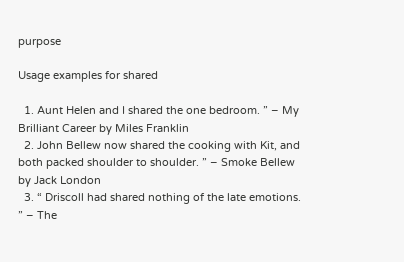purpose

Usage examples for shared

  1. Aunt Helen and I shared the one bedroom. ” – My Brilliant Career by Miles Franklin
  2. John Bellew now shared the cooking with Kit, and both packed shoulder to shoulder. ” – Smoke Bellew by Jack London
  3. “ Driscoll had shared nothing of the late emotions. ” – The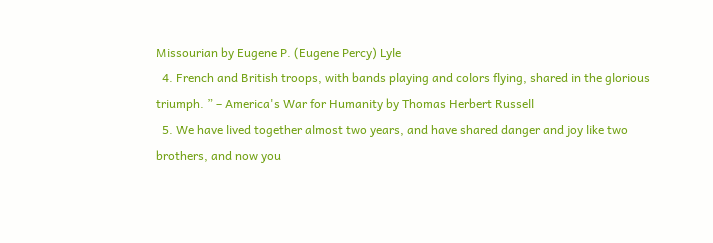Missourian by Eugene P. (Eugene Percy) Lyle
  4. French and British troops, with bands playing and colors flying, shared in the glorious triumph. ” – America's War for Humanity by Thomas Herbert Russell
  5. We have lived together almost two years, and have shared danger and joy like two brothers, and now you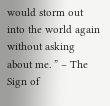would storm out into the world again without asking about me. ” – The Sign of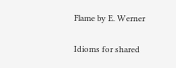Flame by E. Werner

Idioms for shared